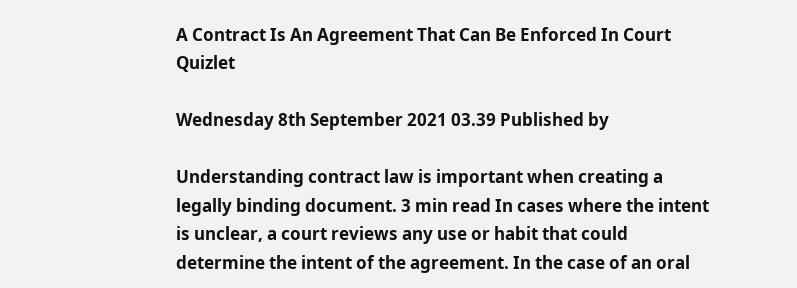A Contract Is An Agreement That Can Be Enforced In Court Quizlet

Wednesday 8th September 2021 03.39 Published by

Understanding contract law is important when creating a legally binding document. 3 min read In cases where the intent is unclear, a court reviews any use or habit that could determine the intent of the agreement. In the case of an oral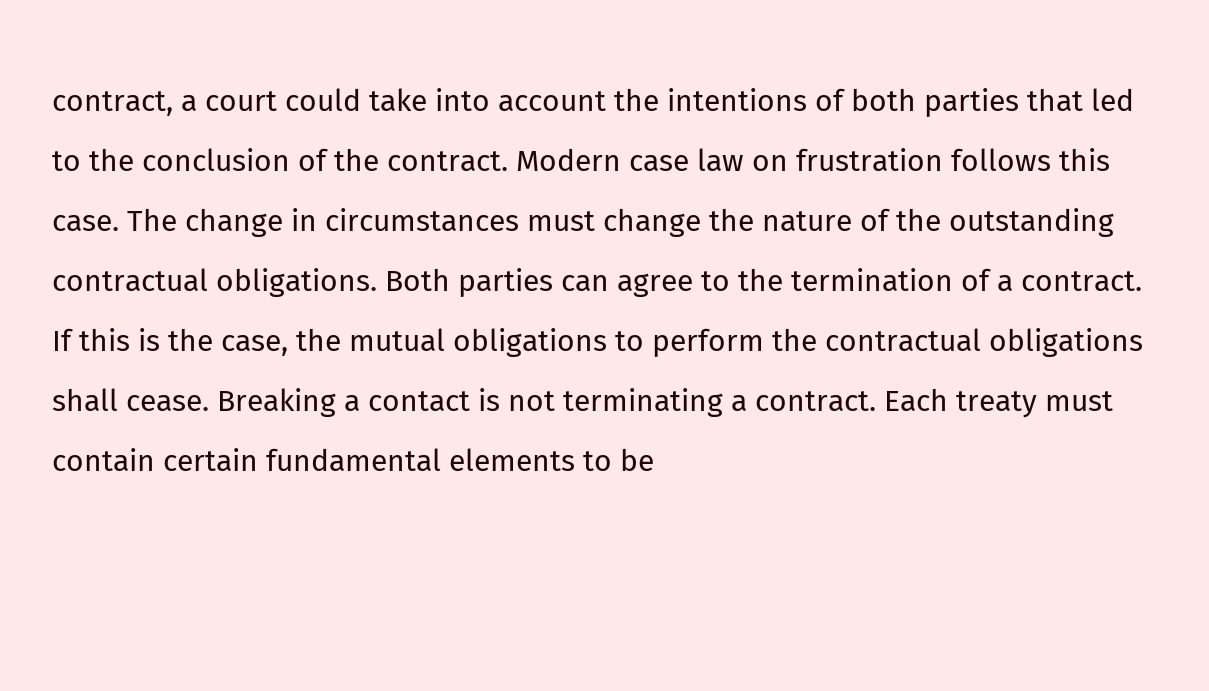contract, a court could take into account the intentions of both parties that led to the conclusion of the contract. Modern case law on frustration follows this case. The change in circumstances must change the nature of the outstanding contractual obligations. Both parties can agree to the termination of a contract. If this is the case, the mutual obligations to perform the contractual obligations shall cease. Breaking a contact is not terminating a contract. Each treaty must contain certain fundamental elements to be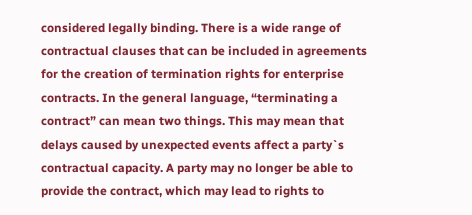considered legally binding. There is a wide range of contractual clauses that can be included in agreements for the creation of termination rights for enterprise contracts. In the general language, “terminating a contract” can mean two things. This may mean that delays caused by unexpected events affect a party`s contractual capacity. A party may no longer be able to provide the contract, which may lead to rights to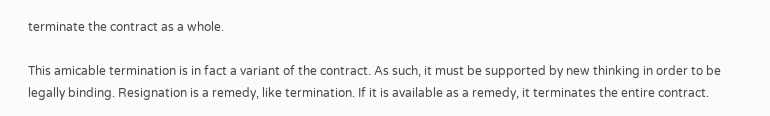terminate the contract as a whole.

This amicable termination is in fact a variant of the contract. As such, it must be supported by new thinking in order to be legally binding. Resignation is a remedy, like termination. If it is available as a remedy, it terminates the entire contract.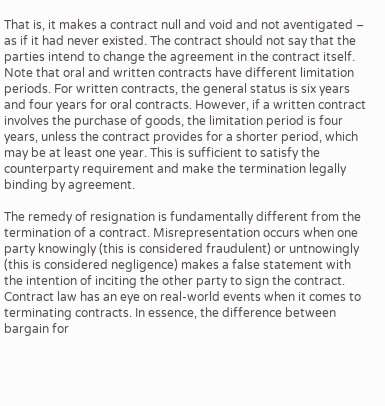That is, it makes a contract null and void and not aventigated – as if it had never existed. The contract should not say that the parties intend to change the agreement in the contract itself. Note that oral and written contracts have different limitation periods. For written contracts, the general status is six years and four years for oral contracts. However, if a written contract involves the purchase of goods, the limitation period is four years, unless the contract provides for a shorter period, which may be at least one year. This is sufficient to satisfy the counterparty requirement and make the termination legally binding by agreement.

The remedy of resignation is fundamentally different from the termination of a contract. Misrepresentation occurs when one party knowingly (this is considered fraudulent) or untnowingly (this is considered negligence) makes a false statement with the intention of inciting the other party to sign the contract. Contract law has an eye on real-world events when it comes to terminating contracts. In essence, the difference between bargain for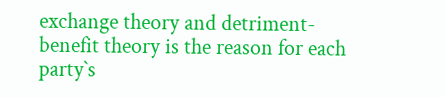exchange theory and detriment-benefit theory is the reason for each party`s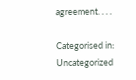agreement. . . .

Categorised in: Uncategorized